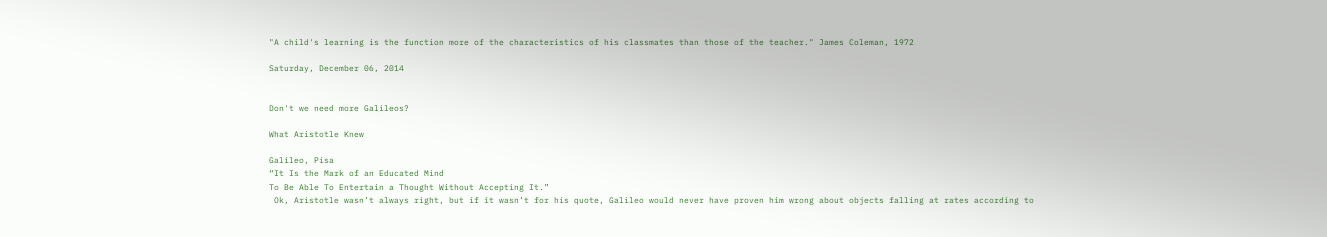"A child's learning is the function more of the characteristics of his classmates than those of the teacher." James Coleman, 1972

Saturday, December 06, 2014


Don't we need more Galileos?

What Aristotle Knew

Galileo, Pisa
“It Is the Mark of an Educated Mind
To Be Able To Entertain a Thought Without Accepting It.”
 Ok, Aristotle wasn’t always right, but if it wasn’t for his quote, Galileo would never have proven him wrong about objects falling at rates according to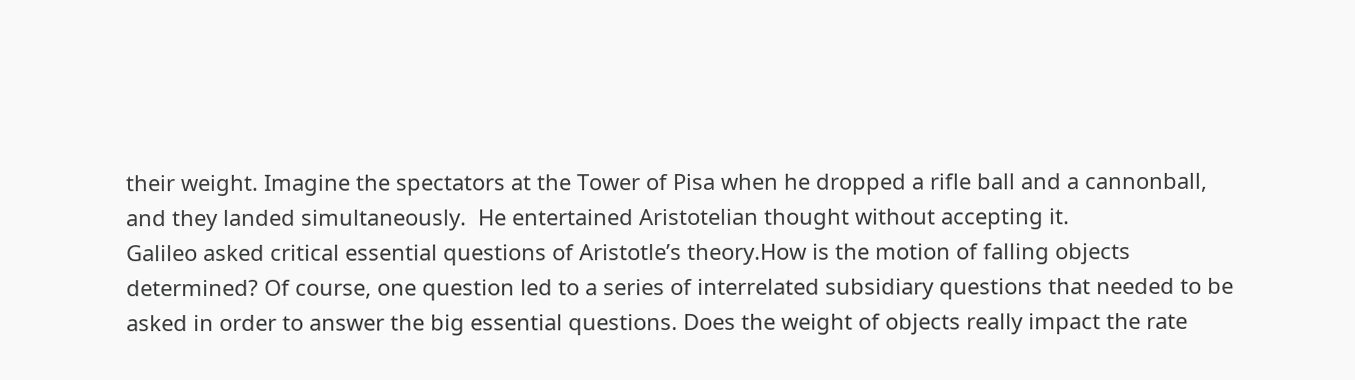their weight. Imagine the spectators at the Tower of Pisa when he dropped a rifle ball and a cannonball, and they landed simultaneously.  He entertained Aristotelian thought without accepting it.
Galileo asked critical essential questions of Aristotle’s theory.How is the motion of falling objects determined? Of course, one question led to a series of interrelated subsidiary questions that needed to be asked in order to answer the big essential questions. Does the weight of objects really impact the rate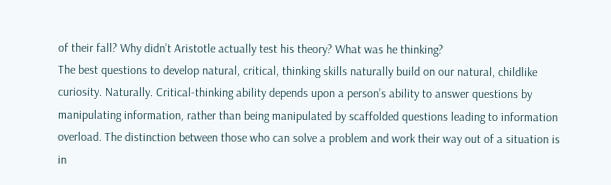of their fall? Why didn’t Aristotle actually test his theory? What was he thinking?
The best questions to develop natural, critical, thinking skills naturally build on our natural, childlike curiosity. Naturally. Critical-thinking ability depends upon a person’s ability to answer questions by manipulating information, rather than being manipulated by scaffolded questions leading to information overload. The distinction between those who can solve a problem and work their way out of a situation is in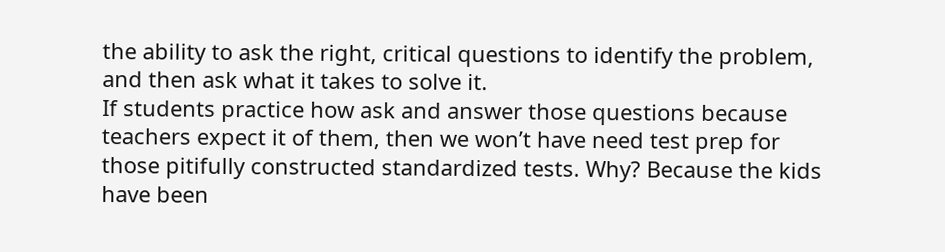the ability to ask the right, critical questions to identify the problem, and then ask what it takes to solve it.
If students practice how ask and answer those questions because teachers expect it of them, then we won’t have need test prep for those pitifully constructed standardized tests. Why? Because the kids have been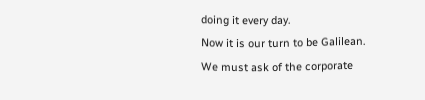doing it every day.
Now it is our turn to be Galilean. We must ask of the corporate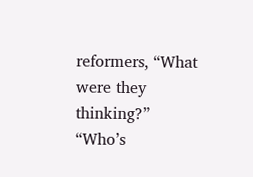reformers, “What were they thinking?”
“Who’s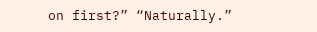on first?” “Naturally.”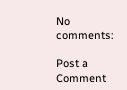No comments:

Post a Comment